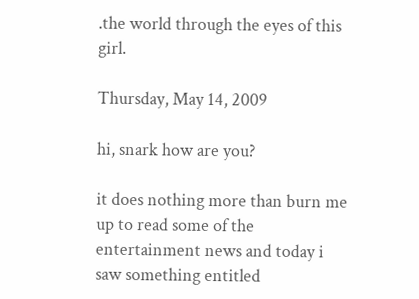.the world through the eyes of this girl.

Thursday, May 14, 2009

hi, snark how are you?

it does nothing more than burn me up to read some of the entertainment news and today i saw something entitled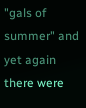"gals of summer" and yet again there were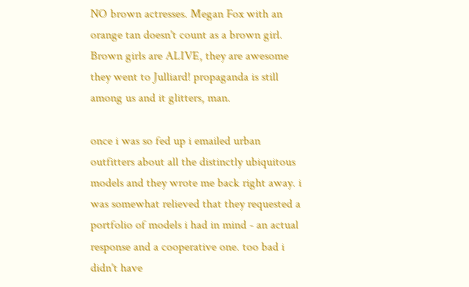NO brown actresses. Megan Fox with an orange tan doesn't count as a brown girl. Brown girls are ALIVE, they are awesome they went to Julliard! propaganda is still among us and it glitters, man.

once i was so fed up i emailed urban outfitters about all the distinctly ubiquitous models and they wrote me back right away. i was somewhat relieved that they requested a portfolio of models i had in mind - an actual response and a cooperative one. too bad i didn't have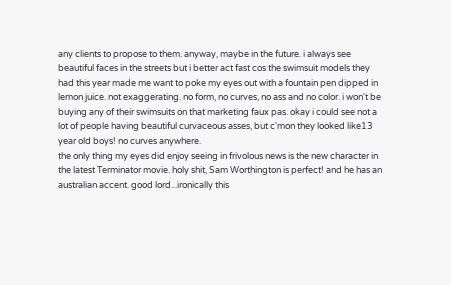any clients to propose to them. anyway, maybe in the future. i always see beautiful faces in the streets but i better act fast cos the swimsuit models they had this year made me want to poke my eyes out with a fountain pen dipped in lemon juice. not exaggerating. no form, no curves, no ass and no color. i won't be buying any of their swimsuits on that marketing faux pas. okay i could see not a lot of people having beautiful curvaceous asses, but c'mon they looked like13 year old boys! no curves anywhere.
the only thing my eyes did enjoy seeing in frivolous news is the new character in the latest Terminator movie. holy shit, Sam Worthington is perfect! and he has an australian accent. good lord...ironically this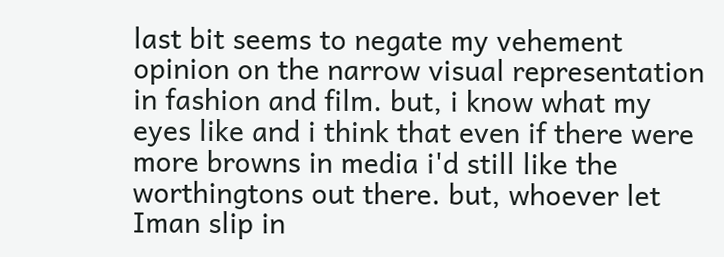last bit seems to negate my vehement opinion on the narrow visual representation in fashion and film. but, i know what my eyes like and i think that even if there were more browns in media i'd still like the worthingtons out there. but, whoever let Iman slip in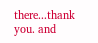there...thank you. and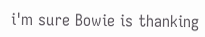i'm sure Bowie is thanking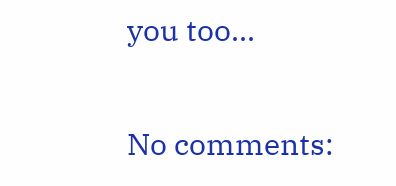you too...

No comments: